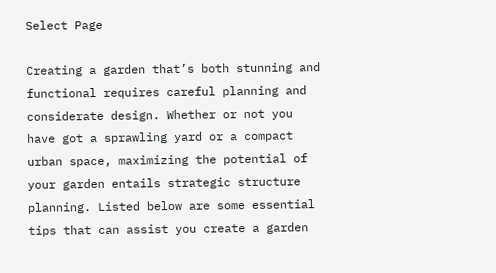Select Page

Creating a garden that’s both stunning and functional requires careful planning and considerate design. Whether or not you have got a sprawling yard or a compact urban space, maximizing the potential of your garden entails strategic structure planning. Listed below are some essential tips that can assist you create a garden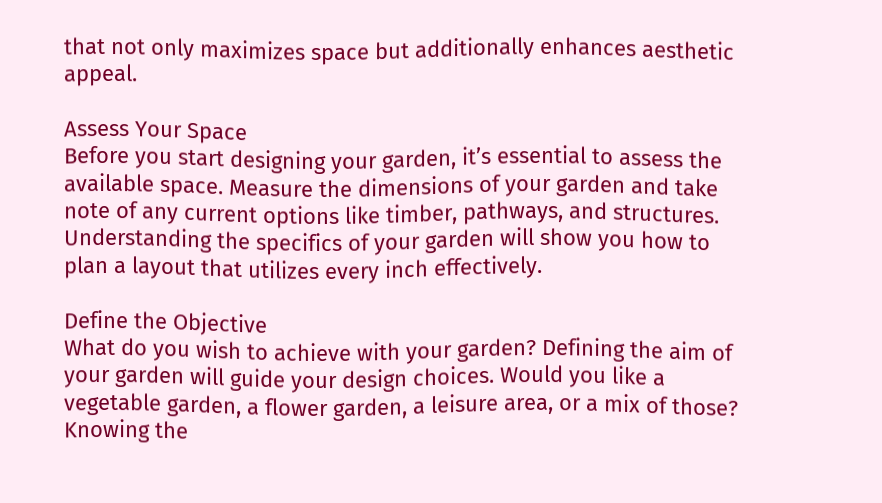that not only maximizes space but additionally enhances aesthetic appeal.

Assess Your Space
Before you start designing your garden, it’s essential to assess the available space. Measure the dimensions of your garden and take note of any current options like timber, pathways, and structures. Understanding the specifics of your garden will show you how to plan a layout that utilizes every inch effectively.

Define the Objective
What do you wish to achieve with your garden? Defining the aim of your garden will guide your design choices. Would you like a vegetable garden, a flower garden, a leisure area, or a mix of those? Knowing the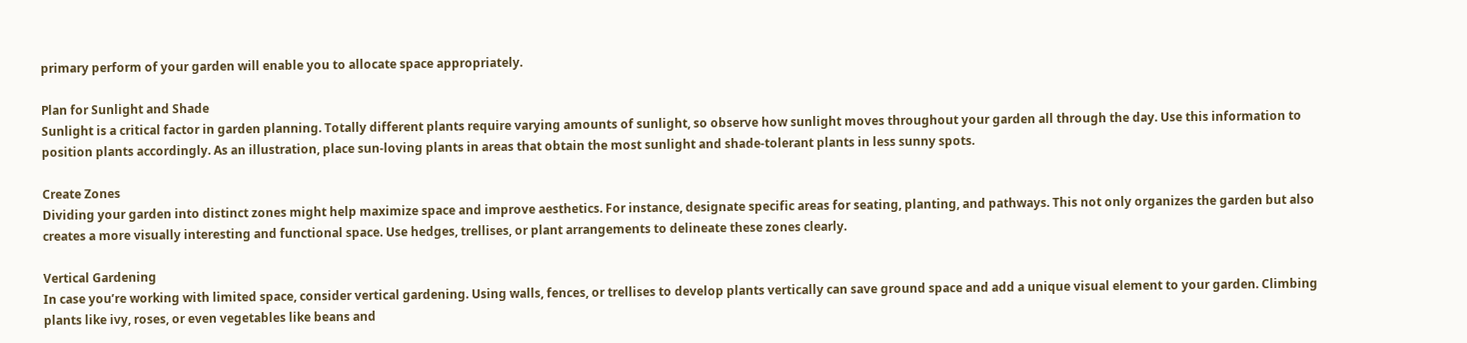primary perform of your garden will enable you to allocate space appropriately.

Plan for Sunlight and Shade
Sunlight is a critical factor in garden planning. Totally different plants require varying amounts of sunlight, so observe how sunlight moves throughout your garden all through the day. Use this information to position plants accordingly. As an illustration, place sun-loving plants in areas that obtain the most sunlight and shade-tolerant plants in less sunny spots.

Create Zones
Dividing your garden into distinct zones might help maximize space and improve aesthetics. For instance, designate specific areas for seating, planting, and pathways. This not only organizes the garden but also creates a more visually interesting and functional space. Use hedges, trellises, or plant arrangements to delineate these zones clearly.

Vertical Gardening
In case you’re working with limited space, consider vertical gardening. Using walls, fences, or trellises to develop plants vertically can save ground space and add a unique visual element to your garden. Climbing plants like ivy, roses, or even vegetables like beans and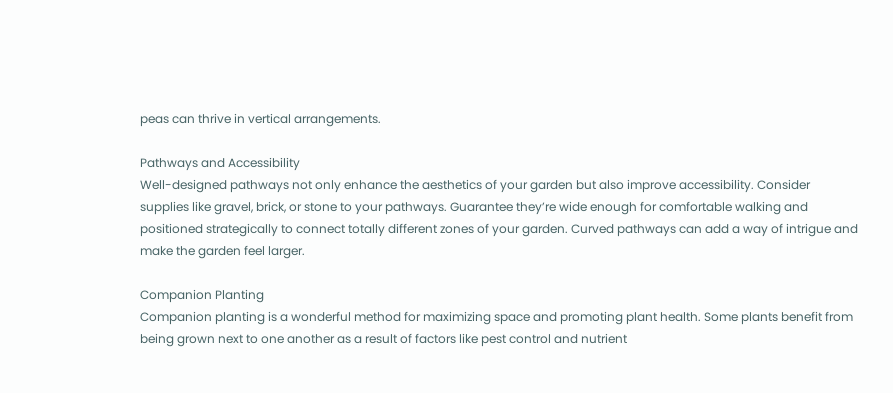peas can thrive in vertical arrangements.

Pathways and Accessibility
Well-designed pathways not only enhance the aesthetics of your garden but also improve accessibility. Consider supplies like gravel, brick, or stone to your pathways. Guarantee they’re wide enough for comfortable walking and positioned strategically to connect totally different zones of your garden. Curved pathways can add a way of intrigue and make the garden feel larger.

Companion Planting
Companion planting is a wonderful method for maximizing space and promoting plant health. Some plants benefit from being grown next to one another as a result of factors like pest control and nutrient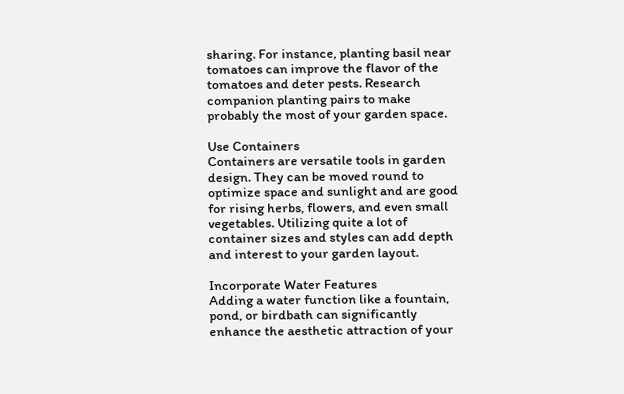sharing. For instance, planting basil near tomatoes can improve the flavor of the tomatoes and deter pests. Research companion planting pairs to make probably the most of your garden space.

Use Containers
Containers are versatile tools in garden design. They can be moved round to optimize space and sunlight and are good for rising herbs, flowers, and even small vegetables. Utilizing quite a lot of container sizes and styles can add depth and interest to your garden layout.

Incorporate Water Features
Adding a water function like a fountain, pond, or birdbath can significantly enhance the aesthetic attraction of your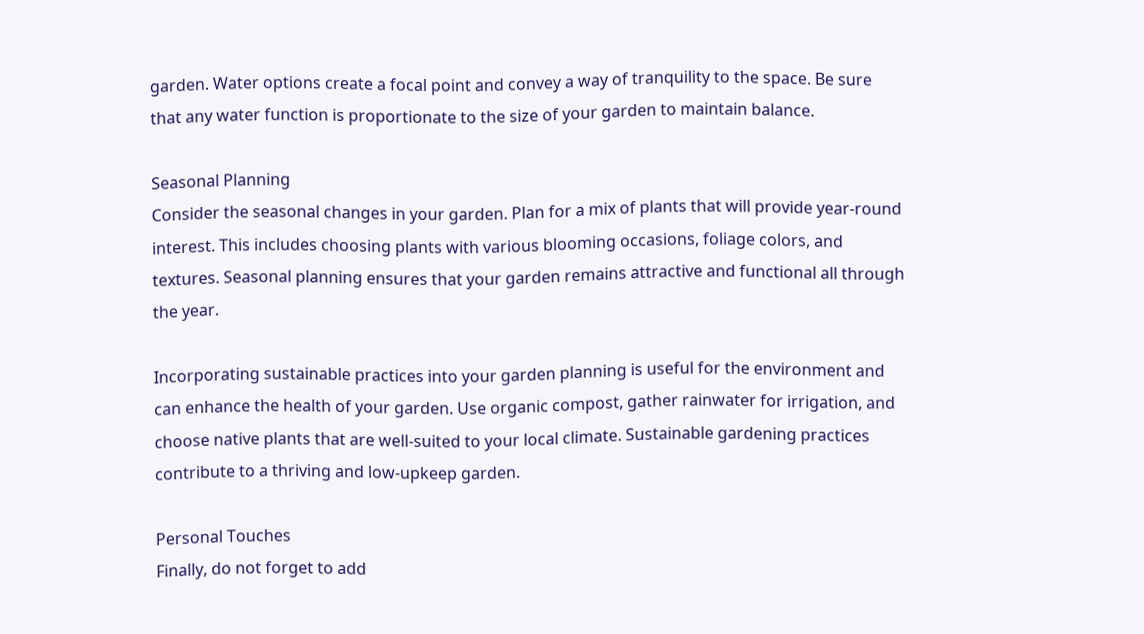garden. Water options create a focal point and convey a way of tranquility to the space. Be sure that any water function is proportionate to the size of your garden to maintain balance.

Seasonal Planning
Consider the seasonal changes in your garden. Plan for a mix of plants that will provide year-round interest. This includes choosing plants with various blooming occasions, foliage colors, and textures. Seasonal planning ensures that your garden remains attractive and functional all through the year.

Incorporating sustainable practices into your garden planning is useful for the environment and can enhance the health of your garden. Use organic compost, gather rainwater for irrigation, and choose native plants that are well-suited to your local climate. Sustainable gardening practices contribute to a thriving and low-upkeep garden.

Personal Touches
Finally, do not forget to add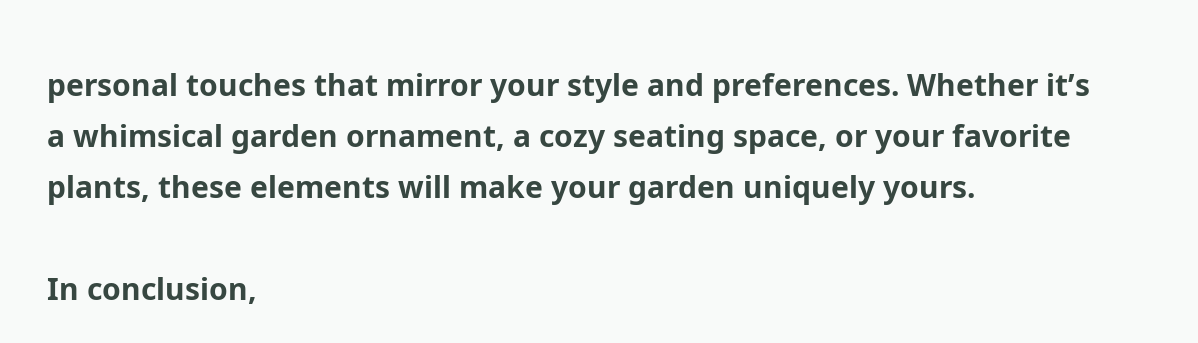personal touches that mirror your style and preferences. Whether it’s a whimsical garden ornament, a cozy seating space, or your favorite plants, these elements will make your garden uniquely yours.

In conclusion,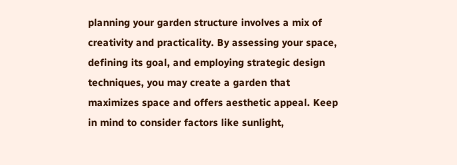planning your garden structure involves a mix of creativity and practicality. By assessing your space, defining its goal, and employing strategic design techniques, you may create a garden that maximizes space and offers aesthetic appeal. Keep in mind to consider factors like sunlight,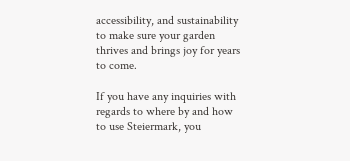accessibility, and sustainability to make sure your garden thrives and brings joy for years to come.

If you have any inquiries with regards to where by and how to use Steiermark, you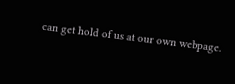can get hold of us at our own webpage.